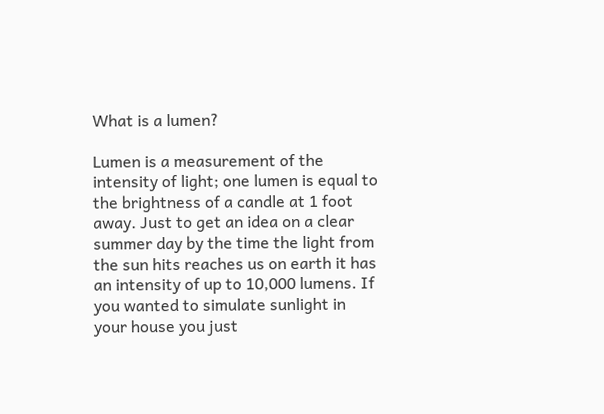What is a lumen?

Lumen is a measurement of the intensity of light; one lumen is equal to the brightness of a candle at 1 foot away. Just to get an idea on a clear summer day by the time the light from the sun hits reaches us on earth it has an intensity of up to 10,000 lumens. If you wanted to simulate sunlight in your house you just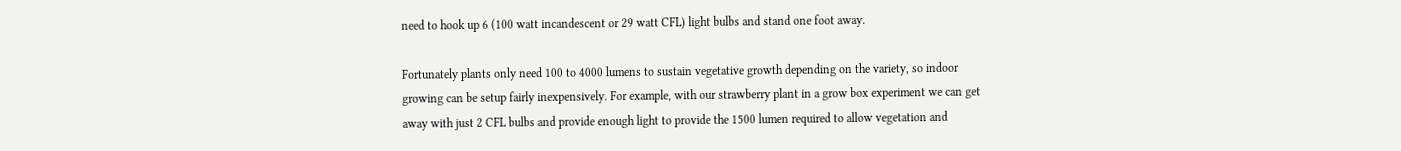need to hook up 6 (100 watt incandescent or 29 watt CFL) light bulbs and stand one foot away.

Fortunately plants only need 100 to 4000 lumens to sustain vegetative growth depending on the variety, so indoor growing can be setup fairly inexpensively. For example, with our strawberry plant in a grow box experiment we can get away with just 2 CFL bulbs and provide enough light to provide the 1500 lumen required to allow vegetation and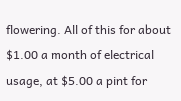flowering. All of this for about $1.00 a month of electrical usage, at $5.00 a pint for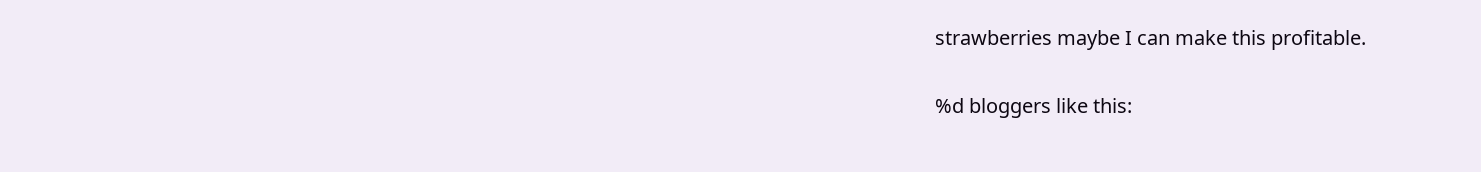strawberries maybe I can make this profitable.

%d bloggers like this: